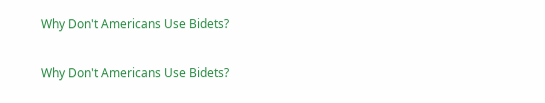Why Don't Americans Use Bidets?

Why Don't Americans Use Bidets?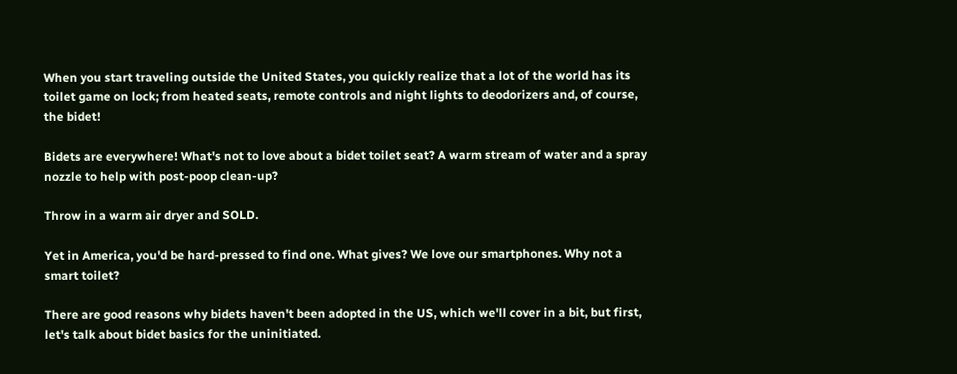When you start traveling outside the United States, you quickly realize that a lot of the world has its toilet game on lock; from heated seats, remote controls and night lights to deodorizers and, of course, the bidet!

Bidets are everywhere! What's not to love about a bidet toilet seat? A warm stream of water and a spray nozzle to help with post-poop clean-up?

Throw in a warm air dryer and SOLD.

Yet in America, you'd be hard-pressed to find one. What gives? We love our smartphones. Why not a smart toilet?

There are good reasons why bidets haven't been adopted in the US, which we'll cover in a bit, but first, let's talk about bidet basics for the uninitiated.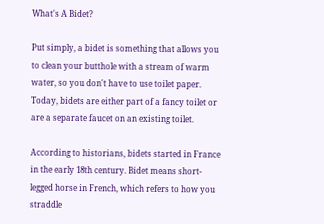What's A Bidet?

Put simply, a bidet is something that allows you to clean your butthole with a stream of warm water, so you don't have to use toilet paper. Today, bidets are either part of a fancy toilet or are a separate faucet on an existing toilet.

According to historians, bidets started in France in the early 18th century. Bidet means short-legged horse in French, which refers to how you straddle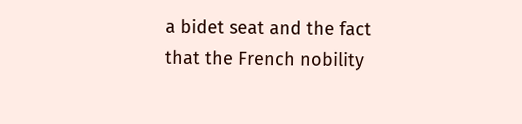a bidet seat and the fact that the French nobility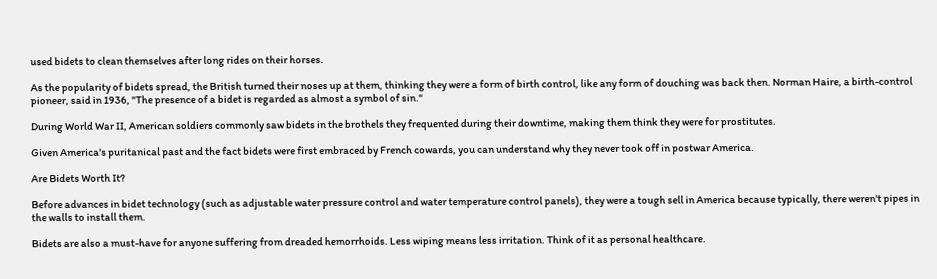used bidets to clean themselves after long rides on their horses.

As the popularity of bidets spread, the British turned their noses up at them, thinking they were a form of birth control, like any form of douching was back then. Norman Haire, a birth-control pioneer, said in 1936, "The presence of a bidet is regarded as almost a symbol of sin."

During World War II, American soldiers commonly saw bidets in the brothels they frequented during their downtime, making them think they were for prostitutes.

Given America's puritanical past and the fact bidets were first embraced by French cowards, you can understand why they never took off in postwar America.

Are Bidets Worth It?

Before advances in bidet technology (such as adjustable water pressure control and water temperature control panels), they were a tough sell in America because typically, there weren't pipes in the walls to install them.

Bidets are also a must-have for anyone suffering from dreaded hemorrhoids. Less wiping means less irritation. Think of it as personal healthcare.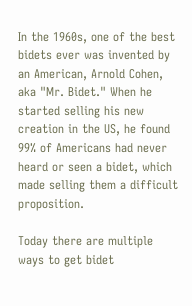In the 1960s, one of the best bidets ever was invented by an American, Arnold Cohen, aka "Mr. Bidet." When he started selling his new creation in the US, he found 99% of Americans had never heard or seen a bidet, which made selling them a difficult proposition.

Today there are multiple ways to get bidet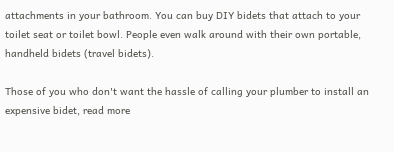attachments in your bathroom. You can buy DIY bidets that attach to your toilet seat or toilet bowl. People even walk around with their own portable, handheld bidets (travel bidets).

Those of you who don't want the hassle of calling your plumber to install an expensive bidet, read more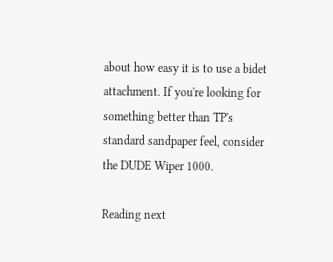about how easy it is to use a bidet attachment. If you're looking for something better than TP's standard sandpaper feel, consider the DUDE Wiper 1000.

Reading next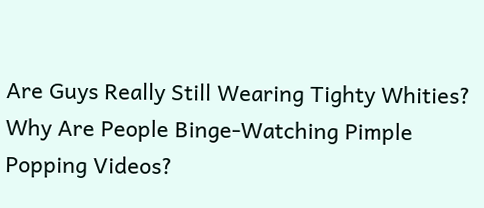Are Guys Really Still Wearing Tighty Whities?
Why Are People Binge-Watching Pimple Popping Videos?